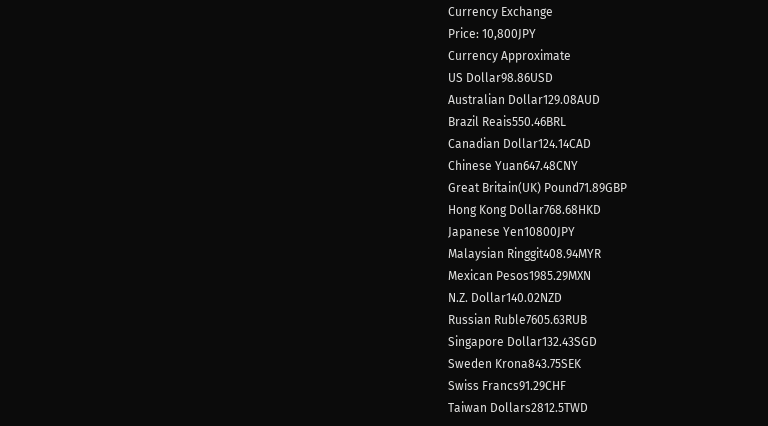Currency Exchange
Price: 10,800JPY
Currency Approximate
US Dollar98.86USD
Australian Dollar129.08AUD
Brazil Reais550.46BRL
Canadian Dollar124.14CAD
Chinese Yuan647.48CNY
Great Britain(UK) Pound71.89GBP
Hong Kong Dollar768.68HKD
Japanese Yen10800JPY
Malaysian Ringgit408.94MYR
Mexican Pesos1985.29MXN
N.Z. Dollar140.02NZD
Russian Ruble7605.63RUB
Singapore Dollar132.43SGD
Sweden Krona843.75SEK
Swiss Francs91.29CHF
Taiwan Dollars2812.5TWD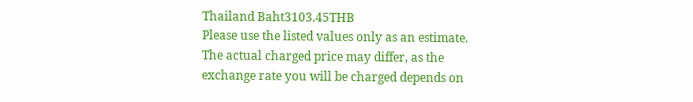Thailand Baht3103.45THB
Please use the listed values only as an estimate.
The actual charged price may differ, as the
exchange rate you will be charged depends on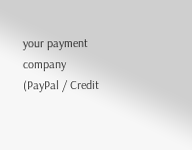your payment company (PayPal / Credit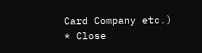Card Company etc.)
* Close